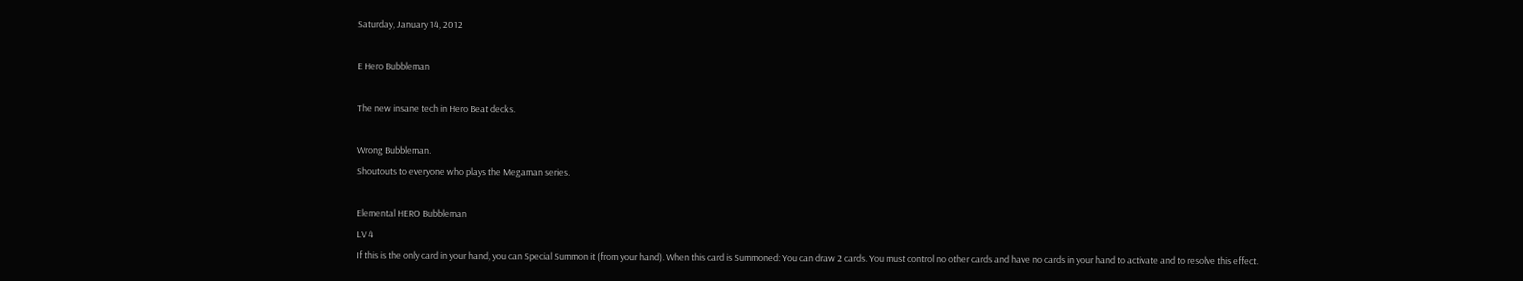Saturday, January 14, 2012

E Hero Bubbleman

The new insane tech in Hero Beat decks.

Wrong Bubbleman.
Shoutouts to everyone who plays the Megaman series.

Elemental HERO Bubbleman
LV 4
If this is the only card in your hand, you can Special Summon it (from your hand). When this card is Summoned: You can draw 2 cards. You must control no other cards and have no cards in your hand to activate and to resolve this effect.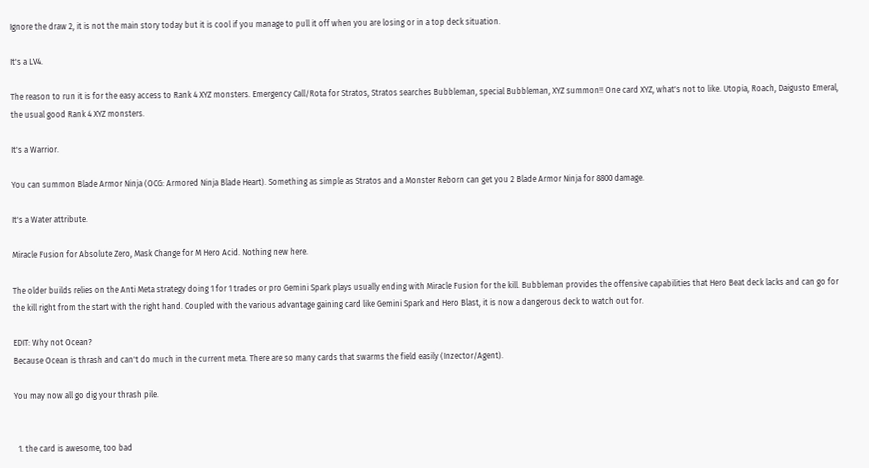Ignore the draw 2, it is not the main story today but it is cool if you manage to pull it off when you are losing or in a top deck situation.

It's a LV4.

The reason to run it is for the easy access to Rank 4 XYZ monsters. Emergency Call/Rota for Stratos, Stratos searches Bubbleman, special Bubbleman, XYZ summon!! One card XYZ, what's not to like. Utopia, Roach, Daigusto Emeral, the usual good Rank 4 XYZ monsters.

It's a Warrior.

You can summon Blade Armor Ninja (OCG: Armored Ninja Blade Heart). Something as simple as Stratos and a Monster Reborn can get you 2 Blade Armor Ninja for 8800 damage.

It's a Water attribute.

Miracle Fusion for Absolute Zero, Mask Change for M Hero Acid. Nothing new here.

The older builds relies on the Anti Meta strategy doing 1 for 1 trades or pro Gemini Spark plays usually ending with Miracle Fusion for the kill. Bubbleman provides the offensive capabilities that Hero Beat deck lacks and can go for the kill right from the start with the right hand. Coupled with the various advantage gaining card like Gemini Spark and Hero Blast, it is now a dangerous deck to watch out for.

EDIT: Why not Ocean?
Because Ocean is thrash and can't do much in the current meta. There are so many cards that swarms the field easily (Inzector/Agent).

You may now all go dig your thrash pile.


  1. the card is awesome, too bad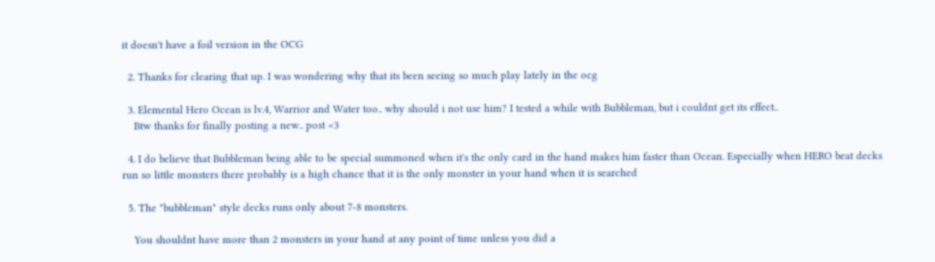it doesn't have a foil version in the OCG

  2. Thanks for clearing that up. I was wondering why that its been seeing so much play lately in the ocg

  3. Elemental Hero Ocean is lv.4, Warrior and Water too.. why should i not use him? I tested a while with Bubbleman, but i couldnt get its effect..
    Btw thanks for finally posting a new.. post <3

  4. I do believe that Bubbleman being able to be special summoned when it's the only card in the hand makes him faster than Ocean. Especially when HERO beat decks run so little monsters there probably is a high chance that it is the only monster in your hand when it is searched

  5. The "bubbleman" style decks runs only about 7-8 monsters.

    You shouldnt have more than 2 monsters in your hand at any point of time unless you did a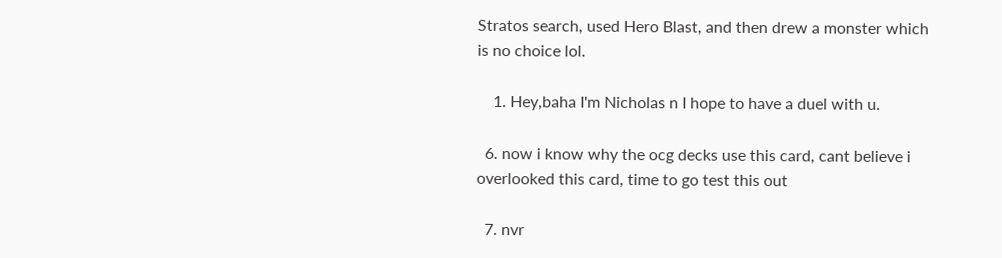Stratos search, used Hero Blast, and then drew a monster which is no choice lol.

    1. Hey,baha I'm Nicholas n I hope to have a duel with u.

  6. now i know why the ocg decks use this card, cant believe i overlooked this card, time to go test this out

  7. nvr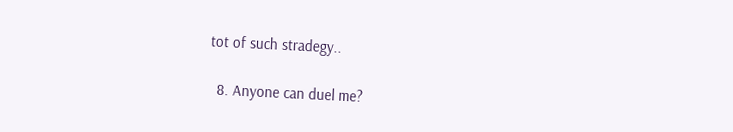tot of such stradegy..

  8. Anyone can duel me?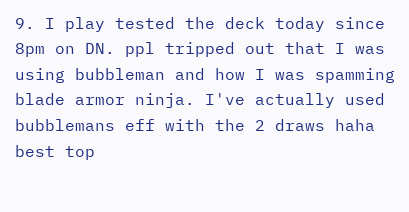9. I play tested the deck today since 8pm on DN. ppl tripped out that I was using bubbleman and how I was spamming blade armor ninja. I've actually used bubblemans eff with the 2 draws haha best top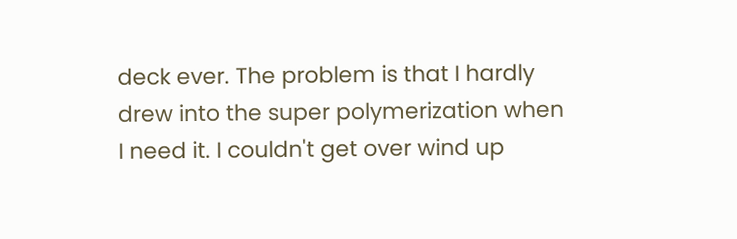deck ever. The problem is that I hardly drew into the super polymerization when I need it. I couldn't get over wind up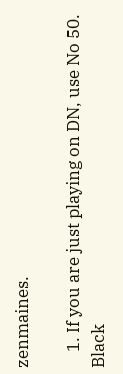zenmaines.

    1. If you are just playing on DN, use No 50. Black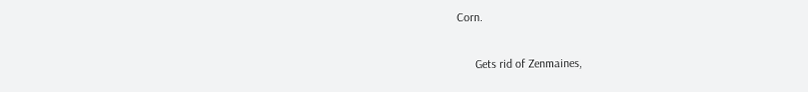Corn.

      Gets rid of Zenmaines,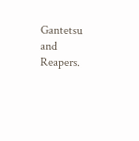Gantetsu and Reapers.